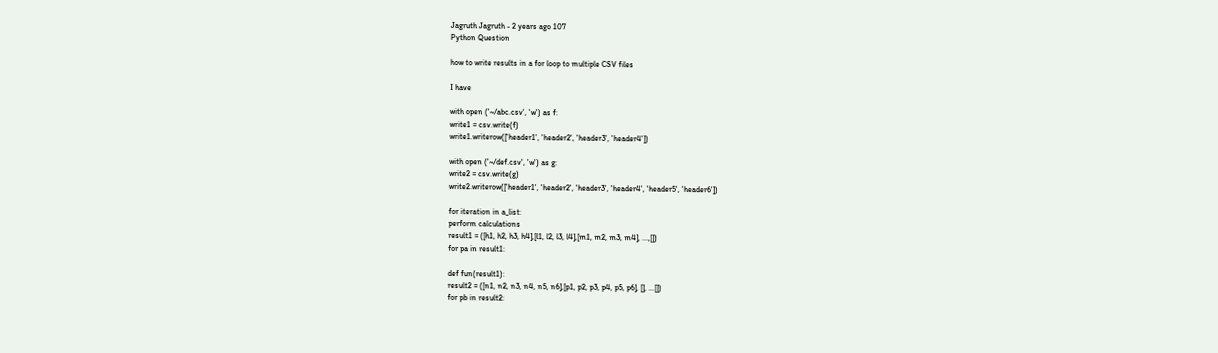Jagruth Jagruth - 2 years ago 107
Python Question

how to write results in a for loop to multiple CSV files

I have

with open ('~/abc.csv', 'w') as f:
write1 = csv.write(f)
write1.writerow(['header1', 'header2', 'header3', 'header4'])

with open ('~/def.csv', 'w') as g:
write2 = csv.write(g)
write2.writerow(['header1', 'header2', 'header3', 'header4', 'header5', 'header6'])

for iteration in a_list:
perform calculations
result1 = ([h1, h2, h3, h4],[l1, l2, l3, l4],[m1, m2, m3, m4], ...,[])
for pa in result1:

def fun(result1):
result2 = ([n1, n2, n3, n4, n5, n6],[p1, p2, p3, p4, p5, p6], [], ...[])
for pb in result2: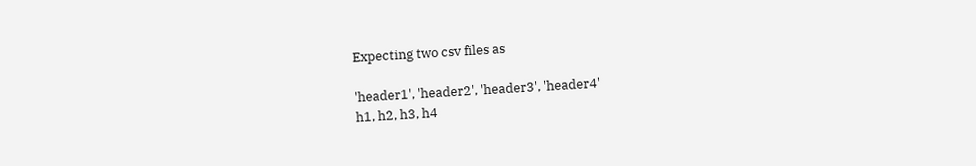Expecting two csv files as

'header1', 'header2', 'header3', 'header4'
h1, h2, h3, h4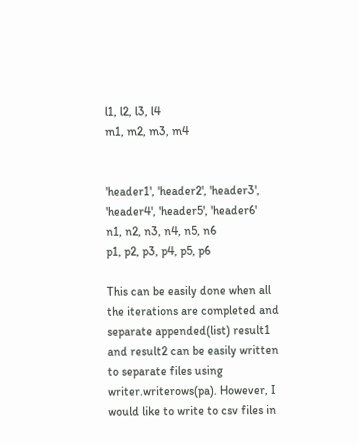l1, l2, l3, l4
m1, m2, m3, m4


'header1', 'header2', 'header3', 'header4', 'header5', 'header6'
n1, n2, n3, n4, n5, n6
p1, p2, p3, p4, p5, p6

This can be easily done when all the iterations are completed and separate appended(list) result1 and result2 can be easily written to separate files using writer.writerows(pa). However, I would like to write to csv files in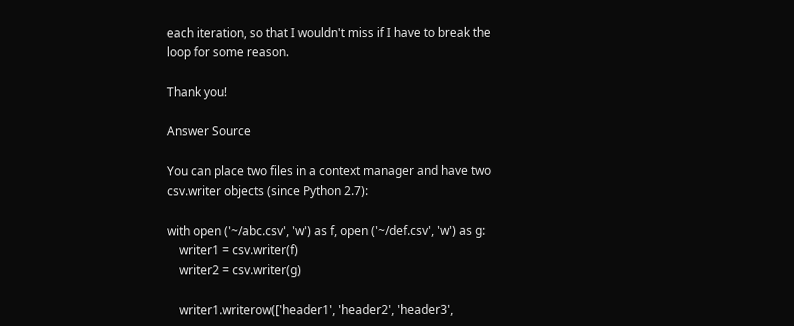each iteration, so that I wouldn't miss if I have to break the loop for some reason.

Thank you!

Answer Source

You can place two files in a context manager and have two csv.writer objects (since Python 2.7):

with open ('~/abc.csv', 'w') as f, open ('~/def.csv', 'w') as g:
    writer1 = csv.writer(f)
    writer2 = csv.writer(g)

    writer1.writerow(['header1', 'header2', 'header3',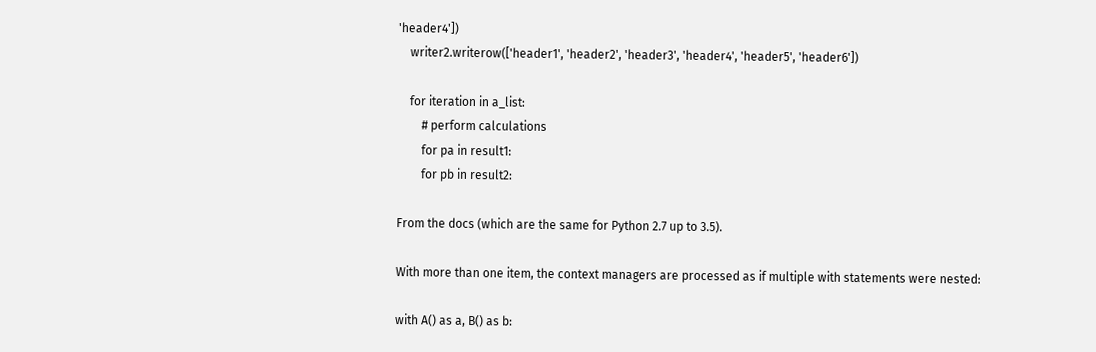'header4'])
    writer2.writerow(['header1', 'header2', 'header3', 'header4', 'header5', 'header6'])

    for iteration in a_list:
        # perform calculations
        for pa in result1:
        for pb in result2:

From the docs (which are the same for Python 2.7 up to 3.5).

With more than one item, the context managers are processed as if multiple with statements were nested:

with A() as a, B() as b: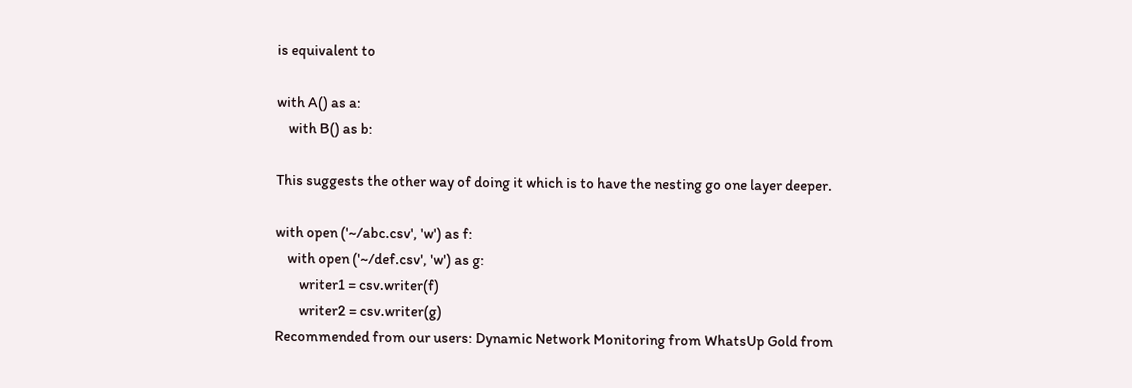is equivalent to

with A() as a:
    with B() as b:

This suggests the other way of doing it which is to have the nesting go one layer deeper.

with open ('~/abc.csv', 'w') as f:
    with open ('~/def.csv', 'w') as g:
        writer1 = csv.writer(f)
        writer2 = csv.writer(g)
Recommended from our users: Dynamic Network Monitoring from WhatsUp Gold from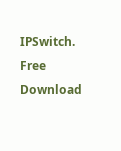IPSwitch. Free Download